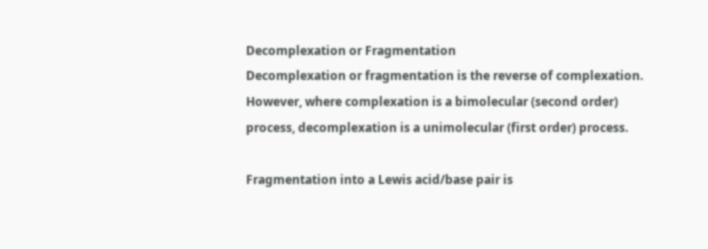Decomplexation or Fragmentation
Decomplexation or fragmentation is the reverse of complexation. However, where complexation is a bimolecular (second order) process, decomplexation is a unimolecular (first order) process.

Fragmentation into a Lewis acid/base pair is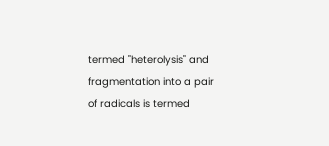termed "heterolysis" and fragmentation into a pair of radicals is termed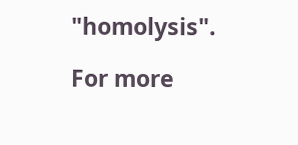"homolysis".

For more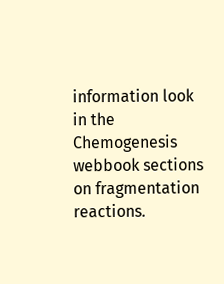information look in the Chemogenesis webbook sections on fragmentation reactions.